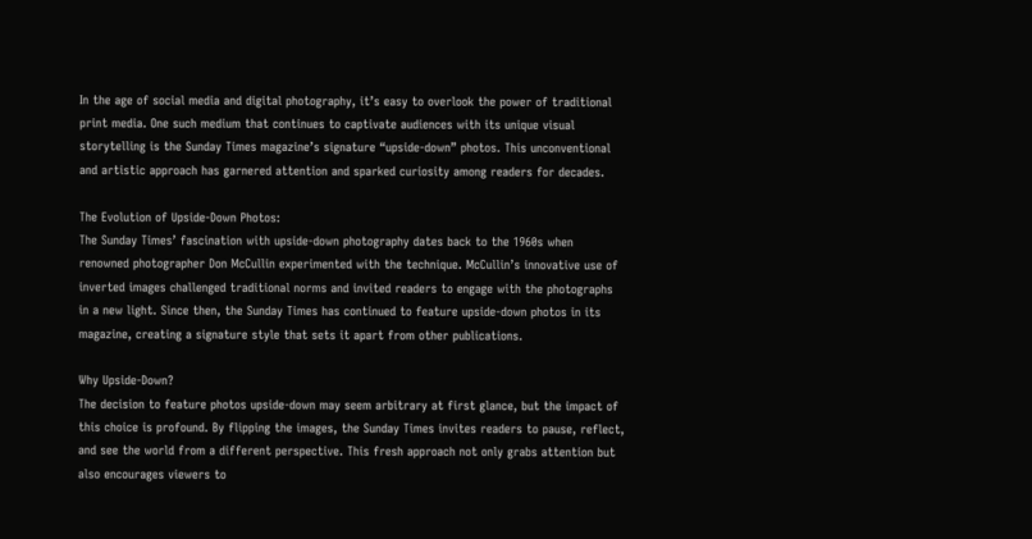In the age of social media and digital photography, it’s easy to overlook the power of traditional print media. One such medium that continues to captivate audiences with its unique visual storytelling is the Sunday Times magazine’s signature “upside-down” photos. This unconventional and artistic approach has garnered attention and sparked curiosity among readers for decades.

The Evolution of Upside-Down Photos:
The Sunday Times’ fascination with upside-down photography dates back to the 1960s when renowned photographer Don McCullin experimented with the technique. McCullin’s innovative use of inverted images challenged traditional norms and invited readers to engage with the photographs in a new light. Since then, the Sunday Times has continued to feature upside-down photos in its magazine, creating a signature style that sets it apart from other publications.

Why Upside-Down?
The decision to feature photos upside-down may seem arbitrary at first glance, but the impact of this choice is profound. By flipping the images, the Sunday Times invites readers to pause, reflect, and see the world from a different perspective. This fresh approach not only grabs attention but also encourages viewers to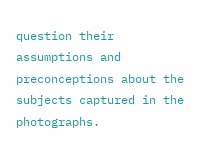question their assumptions and preconceptions about the subjects captured in the photographs.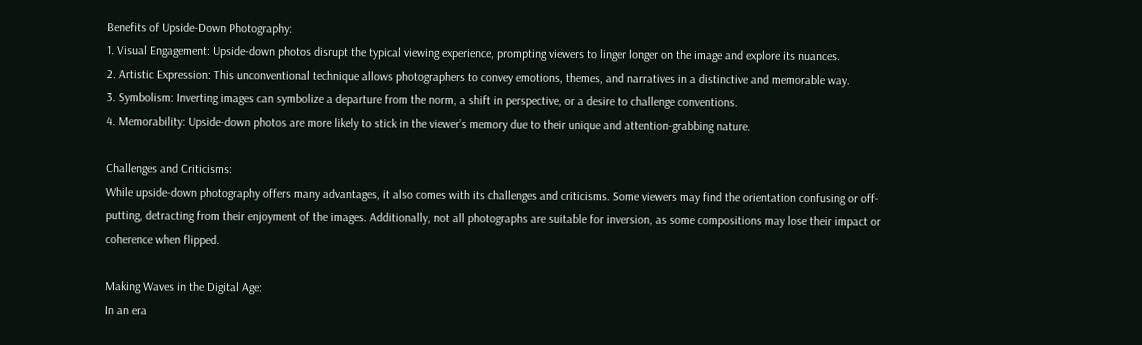Benefits of Upside-Down Photography:
1. Visual Engagement: Upside-down photos disrupt the typical viewing experience, prompting viewers to linger longer on the image and explore its nuances.
2. Artistic Expression: This unconventional technique allows photographers to convey emotions, themes, and narratives in a distinctive and memorable way.
3. Symbolism: Inverting images can symbolize a departure from the norm, a shift in perspective, or a desire to challenge conventions.
4. Memorability: Upside-down photos are more likely to stick in the viewer’s memory due to their unique and attention-grabbing nature.

Challenges and Criticisms:
While upside-down photography offers many advantages, it also comes with its challenges and criticisms. Some viewers may find the orientation confusing or off-putting, detracting from their enjoyment of the images. Additionally, not all photographs are suitable for inversion, as some compositions may lose their impact or coherence when flipped.

Making Waves in the Digital Age:
In an era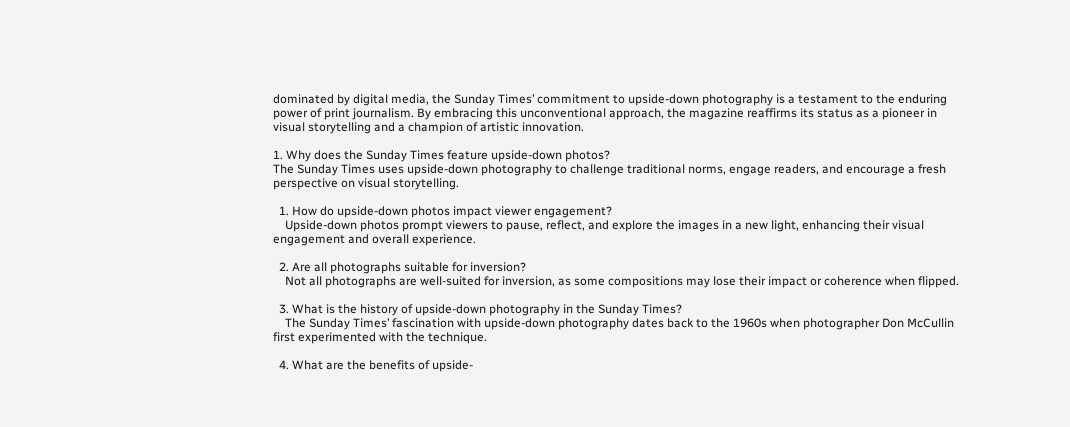dominated by digital media, the Sunday Times’ commitment to upside-down photography is a testament to the enduring power of print journalism. By embracing this unconventional approach, the magazine reaffirms its status as a pioneer in visual storytelling and a champion of artistic innovation.

1. Why does the Sunday Times feature upside-down photos?
The Sunday Times uses upside-down photography to challenge traditional norms, engage readers, and encourage a fresh perspective on visual storytelling.

  1. How do upside-down photos impact viewer engagement?
    Upside-down photos prompt viewers to pause, reflect, and explore the images in a new light, enhancing their visual engagement and overall experience.

  2. Are all photographs suitable for inversion?
    Not all photographs are well-suited for inversion, as some compositions may lose their impact or coherence when flipped.

  3. What is the history of upside-down photography in the Sunday Times?
    The Sunday Times’ fascination with upside-down photography dates back to the 1960s when photographer Don McCullin first experimented with the technique.

  4. What are the benefits of upside-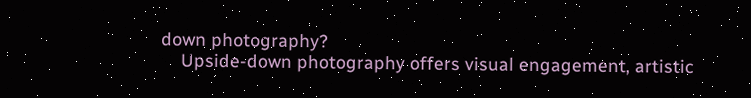down photography?
    Upside-down photography offers visual engagement, artistic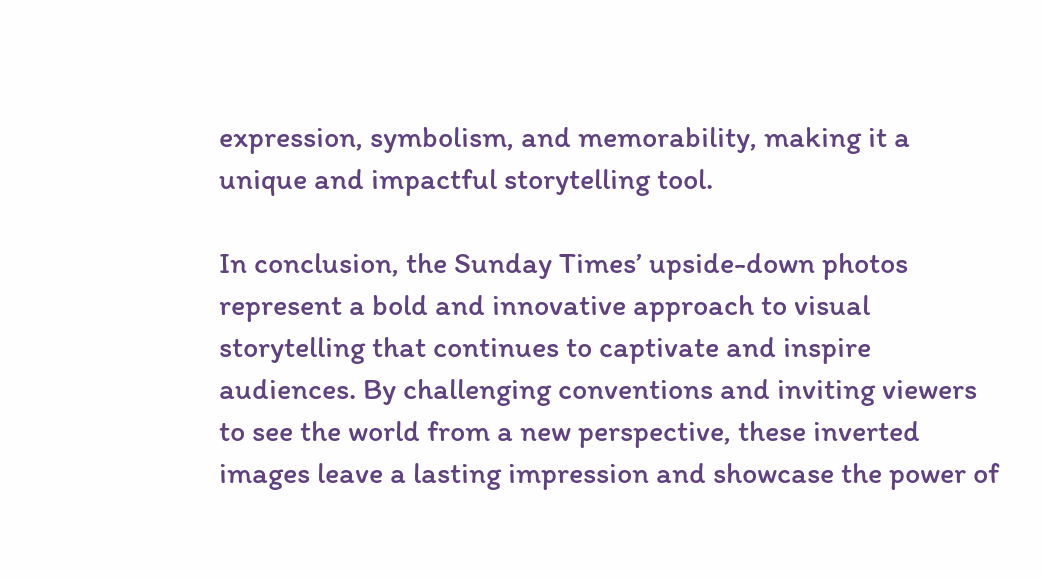expression, symbolism, and memorability, making it a unique and impactful storytelling tool.

In conclusion, the Sunday Times’ upside-down photos represent a bold and innovative approach to visual storytelling that continues to captivate and inspire audiences. By challenging conventions and inviting viewers to see the world from a new perspective, these inverted images leave a lasting impression and showcase the power of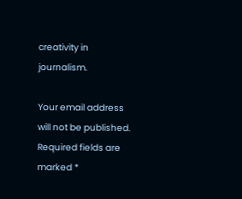creativity in journalism.

Your email address will not be published. Required fields are marked *